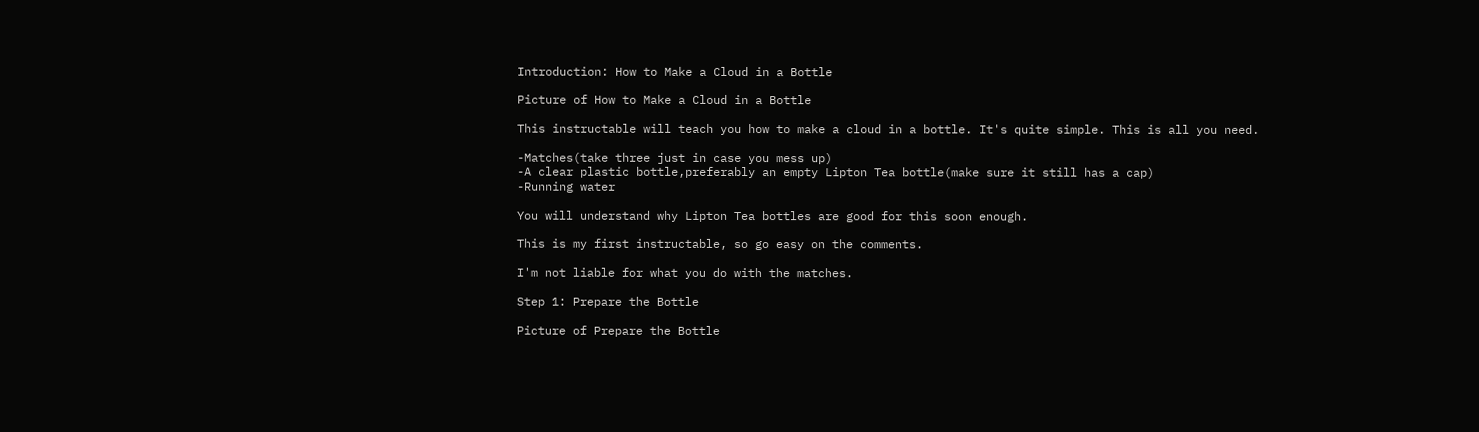Introduction: How to Make a Cloud in a Bottle

Picture of How to Make a Cloud in a Bottle

This instructable will teach you how to make a cloud in a bottle. It's quite simple. This is all you need.

-Matches(take three just in case you mess up)
-A clear plastic bottle,preferably an empty Lipton Tea bottle(make sure it still has a cap)
-Running water

You will understand why Lipton Tea bottles are good for this soon enough.

This is my first instructable, so go easy on the comments.

I'm not liable for what you do with the matches.

Step 1: Prepare the Bottle

Picture of Prepare the Bottle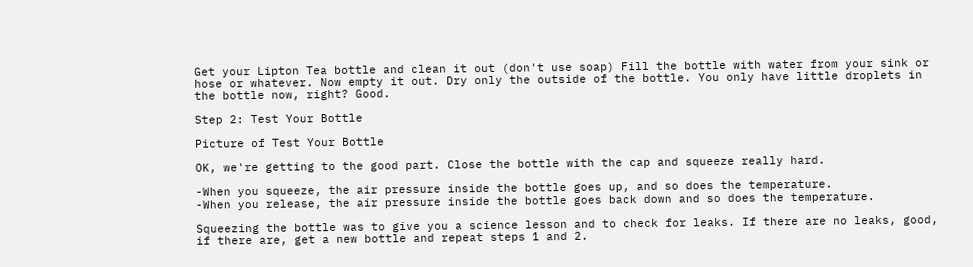Get your Lipton Tea bottle and clean it out (don't use soap) Fill the bottle with water from your sink or hose or whatever. Now empty it out. Dry only the outside of the bottle. You only have little droplets in the bottle now, right? Good.

Step 2: Test Your Bottle

Picture of Test Your Bottle

OK, we're getting to the good part. Close the bottle with the cap and squeeze really hard.

-When you squeeze, the air pressure inside the bottle goes up, and so does the temperature.
-When you release, the air pressure inside the bottle goes back down and so does the temperature.

Squeezing the bottle was to give you a science lesson and to check for leaks. If there are no leaks, good, if there are, get a new bottle and repeat steps 1 and 2.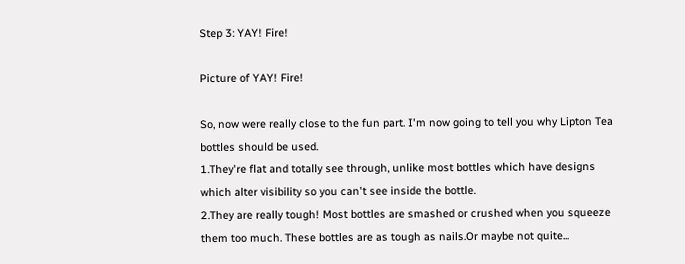Step 3: YAY! Fire!

Picture of YAY! Fire!

So, now were really close to the fun part. I'm now going to tell you why Lipton Tea bottles should be used.
1.They're flat and totally see through, unlike most bottles which have designs which alter visibility so you can't see inside the bottle.
2.They are really tough! Most bottles are smashed or crushed when you squeeze them too much. These bottles are as tough as nails.Or maybe not quite...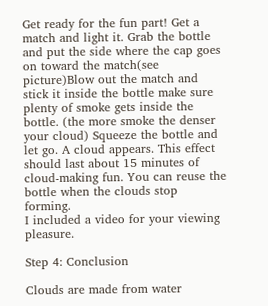Get ready for the fun part! Get a match and light it. Grab the bottle and put the side where the cap goes on toward the match(see picture)Blow out the match and stick it inside the bottle make sure plenty of smoke gets inside the bottle. (the more smoke the denser your cloud) Squeeze the bottle and let go. A cloud appears. This effect should last about 15 minutes of cloud-making fun. You can reuse the bottle when the clouds stop forming.
I included a video for your viewing pleasure.

Step 4: Conclusion

Clouds are made from water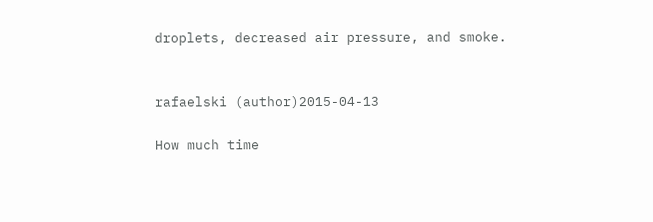droplets, decreased air pressure, and smoke.


rafaelski (author)2015-04-13

How much time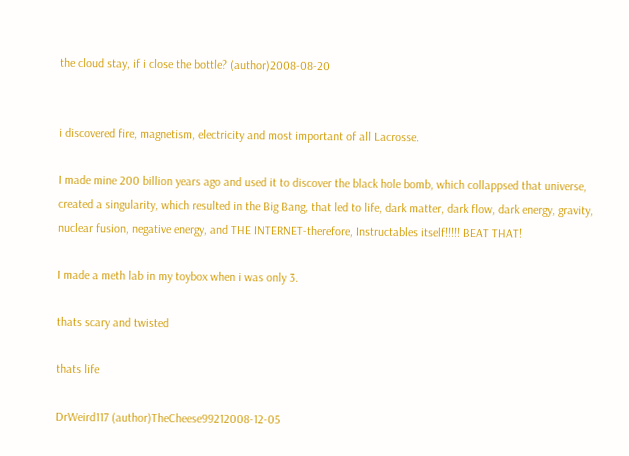the cloud stay, if i close the bottle? (author)2008-08-20


i discovered fire, magnetism, electricity and most important of all Lacrosse.

I made mine 200 billion years ago and used it to discover the black hole bomb, which collappsed that universe, created a singularity, which resulted in the Big Bang, that led to life, dark matter, dark flow, dark energy, gravity, nuclear fusion, negative energy, and THE INTERNET-therefore, Instructables itself!!!!! BEAT THAT!

I made a meth lab in my toybox when i was only 3.

thats scary and twisted

thats life

DrWeird117 (author)TheCheese99212008-12-05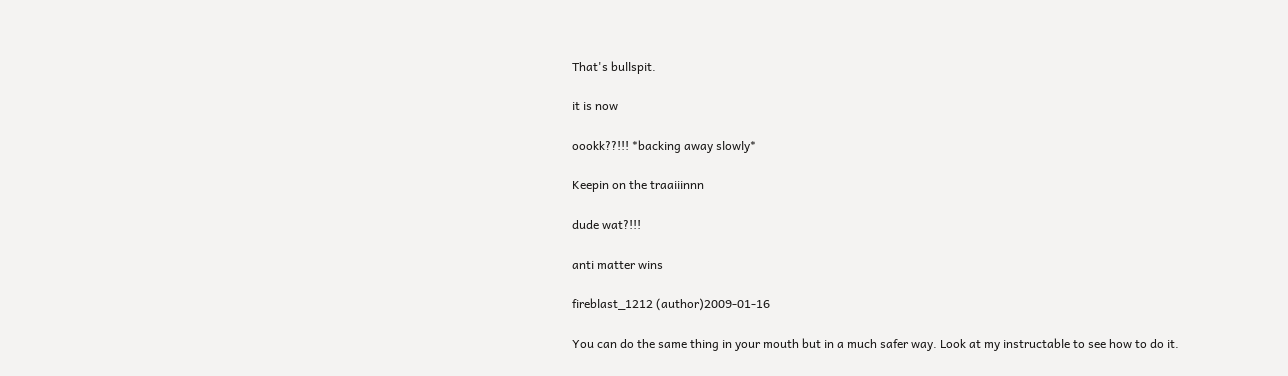That's bullspit.

it is now

oookk??!!! *backing away slowly*

Keepin on the traaiiinnn

dude wat?!!!

anti matter wins

fireblast_1212 (author)2009-01-16

You can do the same thing in your mouth but in a much safer way. Look at my instructable to see how to do it.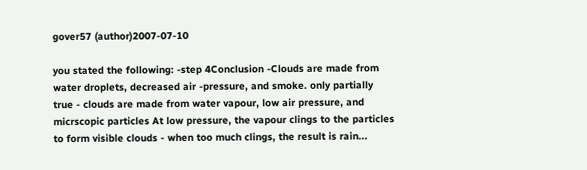gover57 (author)2007-07-10

you stated the following: -step 4Conclusion -Clouds are made from water droplets, decreased air -pressure, and smoke. only partially true - clouds are made from water vapour, low air pressure, and micrscopic particles At low pressure, the vapour clings to the particles to form visible clouds - when too much clings, the result is rain...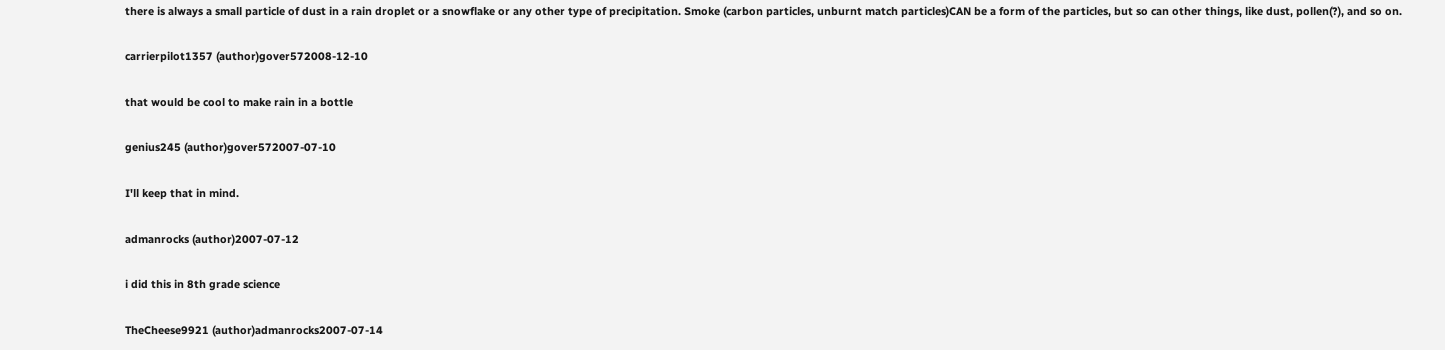there is always a small particle of dust in a rain droplet or a snowflake or any other type of precipitation. Smoke (carbon particles, unburnt match particles)CAN be a form of the particles, but so can other things, like dust, pollen(?), and so on.

carrierpilot1357 (author)gover572008-12-10

that would be cool to make rain in a bottle

genius245 (author)gover572007-07-10

I'll keep that in mind.

admanrocks (author)2007-07-12

i did this in 8th grade science

TheCheese9921 (author)admanrocks2007-07-14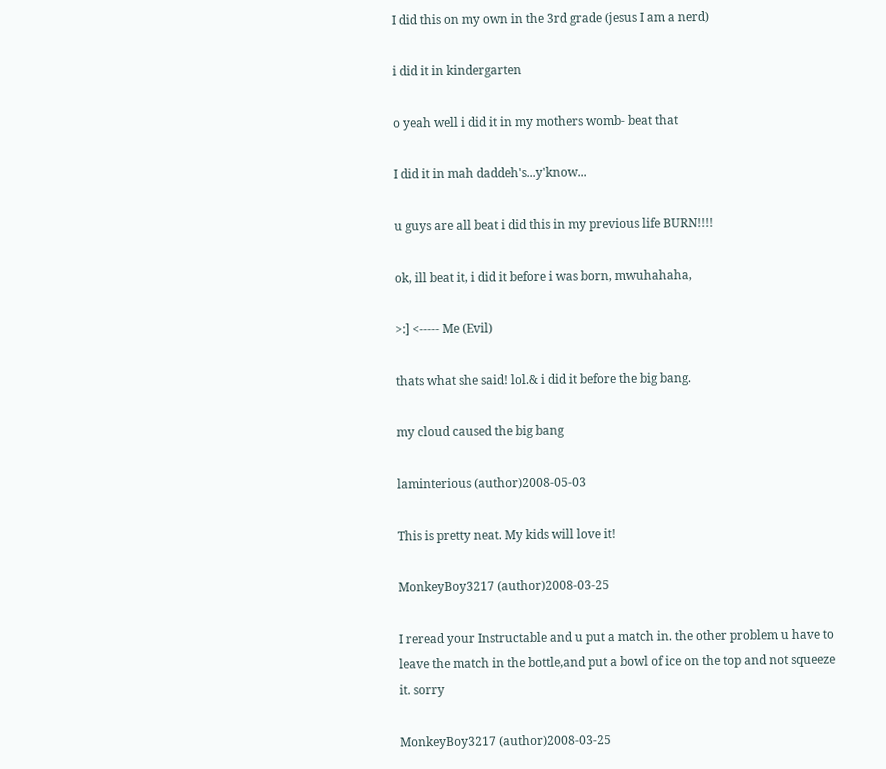I did this on my own in the 3rd grade (jesus I am a nerd)

i did it in kindergarten

o yeah well i did it in my mothers womb- beat that

I did it in mah daddeh's...y'know...

u guys are all beat i did this in my previous life BURN!!!!

ok, ill beat it, i did it before i was born, mwuhahaha,

>:] <----- Me (Evil)

thats what she said! lol.& i did it before the big bang.

my cloud caused the big bang

laminterious (author)2008-05-03

This is pretty neat. My kids will love it!

MonkeyBoy3217 (author)2008-03-25

I reread your Instructable and u put a match in. the other problem u have to leave the match in the bottle,and put a bowl of ice on the top and not squeeze it. sorry

MonkeyBoy3217 (author)2008-03-25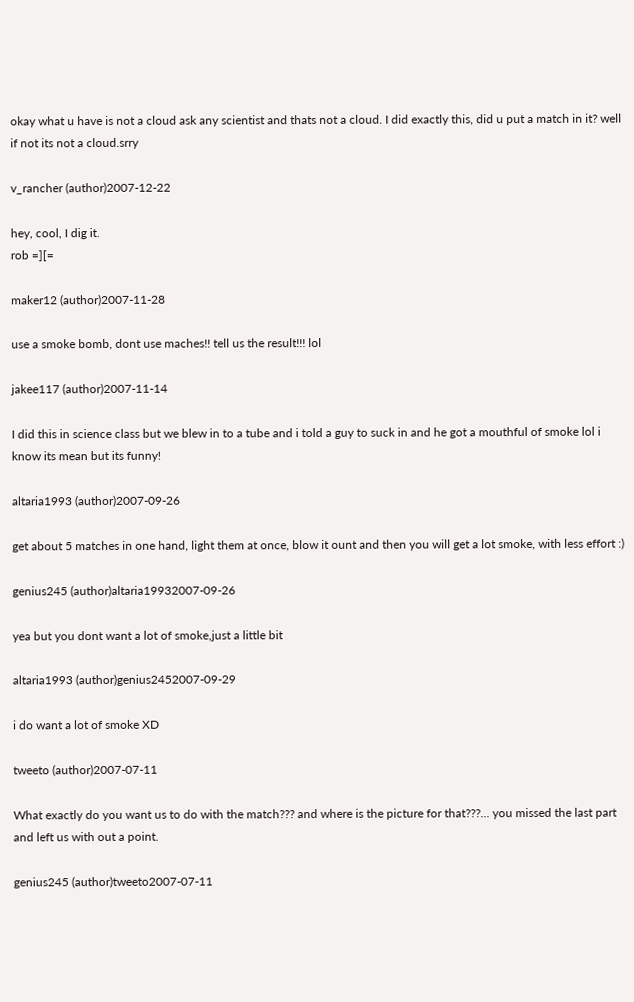okay what u have is not a cloud ask any scientist and thats not a cloud. I did exactly this, did u put a match in it? well if not its not a cloud.srry

v_rancher (author)2007-12-22

hey, cool, I dig it.
rob =][=

maker12 (author)2007-11-28

use a smoke bomb, dont use maches!! tell us the result!!! lol

jakee117 (author)2007-11-14

I did this in science class but we blew in to a tube and i told a guy to suck in and he got a mouthful of smoke lol i know its mean but its funny!

altaria1993 (author)2007-09-26

get about 5 matches in one hand, light them at once, blow it ount and then you will get a lot smoke, with less effort :)

genius245 (author)altaria19932007-09-26

yea but you dont want a lot of smoke,just a little bit

altaria1993 (author)genius2452007-09-29

i do want a lot of smoke XD

tweeto (author)2007-07-11

What exactly do you want us to do with the match??? and where is the picture for that???... you missed the last part and left us with out a point.

genius245 (author)tweeto2007-07-11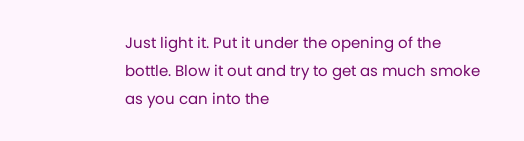Just light it. Put it under the opening of the bottle. Blow it out and try to get as much smoke as you can into the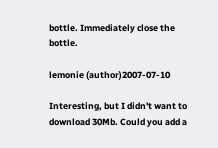bottle. Immediately close the bottle.

lemonie (author)2007-07-10

Interesting, but I didn't want to download 30Mb. Could you add a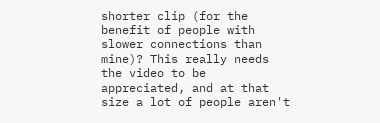shorter clip (for the benefit of people with slower connections than mine)? This really needs the video to be appreciated, and at that size a lot of people aren't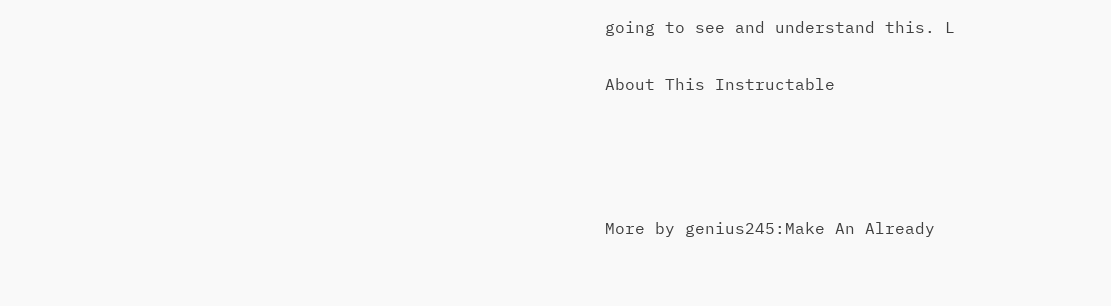going to see and understand this. L

About This Instructable




More by genius245:Make An Already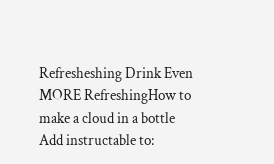Refresheshing Drink Even MORE RefreshingHow to make a cloud in a bottle
Add instructable to: